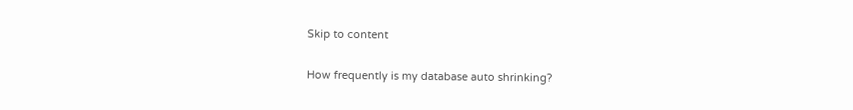Skip to content

How frequently is my database auto shrinking?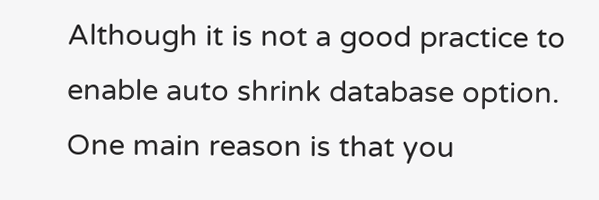Although it is not a good practice to enable auto shrink database option. One main reason is that you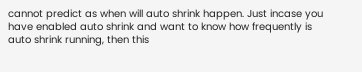cannot predict as when will auto shrink happen. Just incase you have enabled auto shrink and want to know how frequently is auto shrink running, then this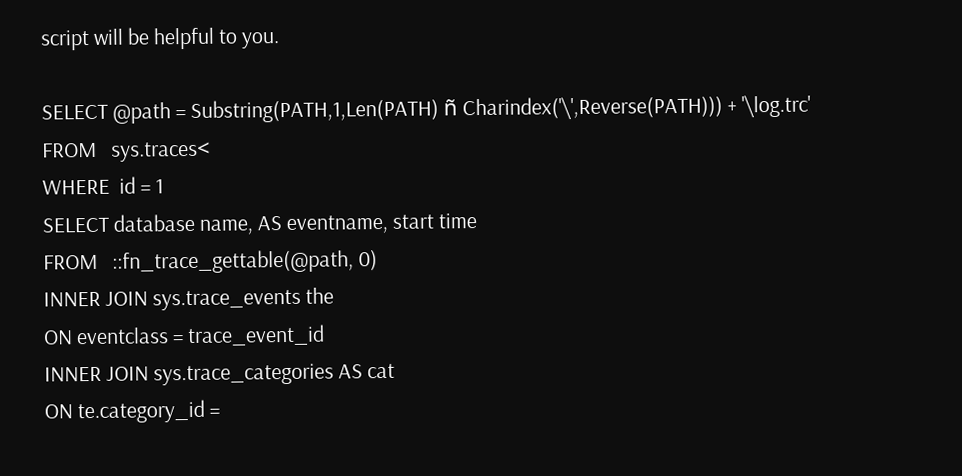script will be helpful to you.

SELECT @path = Substring(PATH,1,Len(PATH) ñ Charindex('\',Reverse(PATH))) + '\log.trc'
FROM   sys.traces<
WHERE  id = 1
SELECT database name, AS eventname, start time
FROM   ::fn_trace_gettable(@path, 0)
INNER JOIN sys.trace_events the
ON eventclass = trace_event_id
INNER JOIN sys.trace_categories AS cat
ON te.category_id =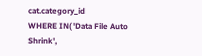cat.category_id
WHERE IN( 'Data File Auto Shrink',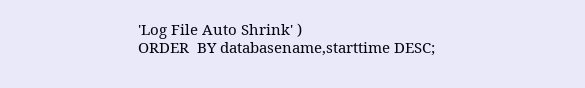'Log File Auto Shrink' )
ORDER  BY databasename,starttime DESC;